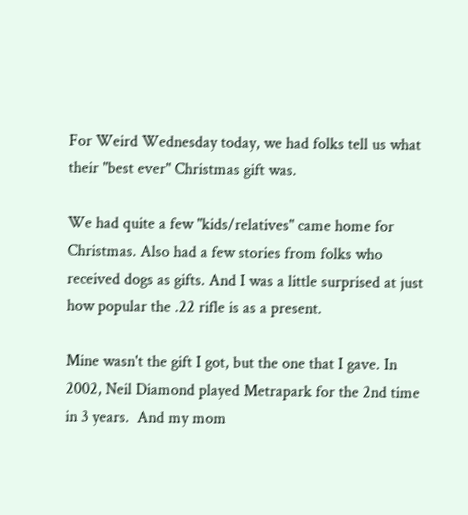For Weird Wednesday today, we had folks tell us what their "best ever" Christmas gift was.

We had quite a few "kids/relatives" came home for Christmas. Also had a few stories from folks who received dogs as gifts. And I was a little surprised at just how popular the .22 rifle is as a present.

Mine wasn't the gift I got, but the one that I gave. In 2002, Neil Diamond played Metrapark for the 2nd time in 3 years.  And my mom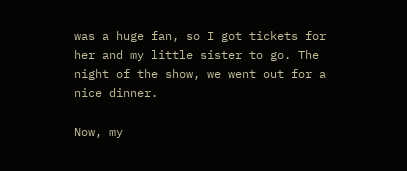was a huge fan, so I got tickets for her and my little sister to go. The night of the show, we went out for a nice dinner.

Now, my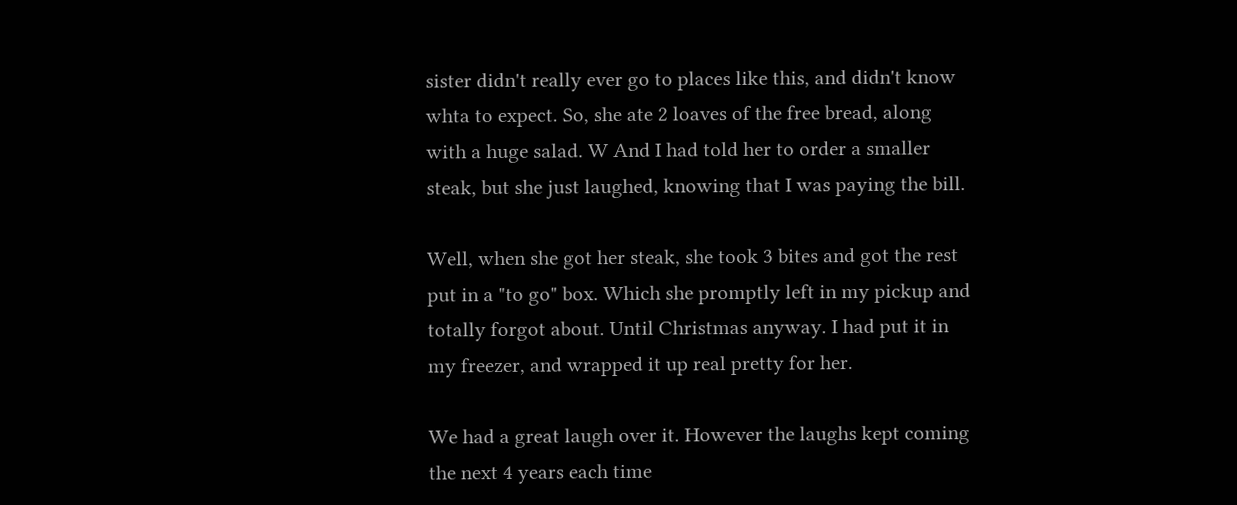sister didn't really ever go to places like this, and didn't know whta to expect. So, she ate 2 loaves of the free bread, along with a huge salad. W And I had told her to order a smaller steak, but she just laughed, knowing that I was paying the bill.

Well, when she got her steak, she took 3 bites and got the rest put in a "to go" box. Which she promptly left in my pickup and totally forgot about. Until Christmas anyway. I had put it in my freezer, and wrapped it up real pretty for her.

We had a great laugh over it. However the laughs kept coming the next 4 years each time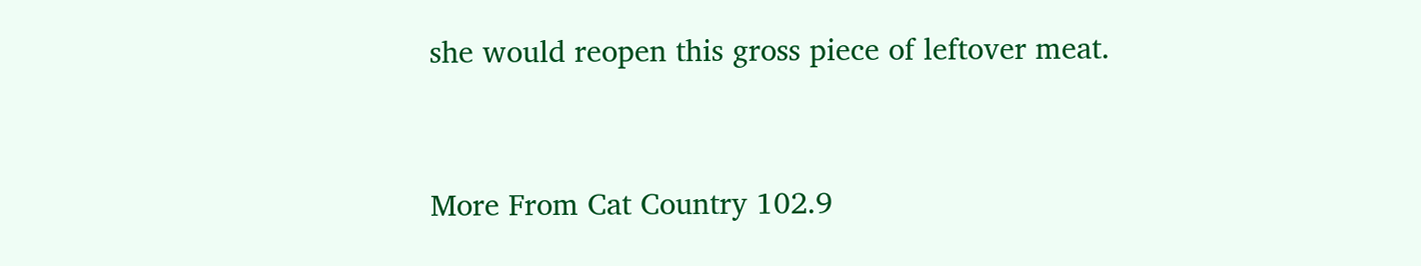she would reopen this gross piece of leftover meat.


More From Cat Country 102.9